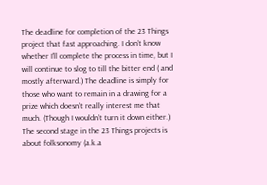The deadline for completion of the 23 Things project that fast approaching. I don’t know whether I’ll complete the process in time, but I will continue to slog to till the bitter end ( and mostly afterward.) The deadline is simply for those who want to remain in a drawing for a prize which doesn’t really interest me that much. (Though I wouldn’t turn it down either.) The second stage in the 23 Things projects is about folksonomy (a.k.a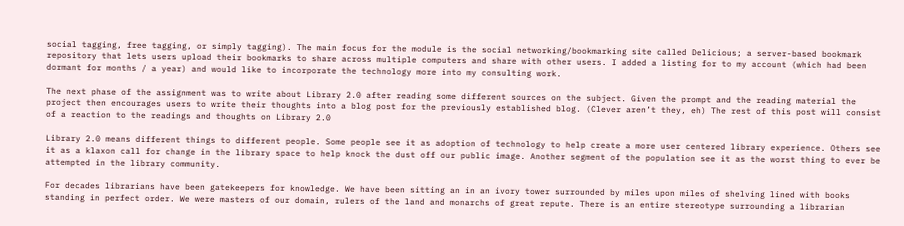social tagging, free tagging, or simply tagging). The main focus for the module is the social networking/bookmarking site called Delicious; a server-based bookmark repository that lets users upload their bookmarks to share across multiple computers and share with other users. I added a listing for to my account (which had been dormant for months / a year) and would like to incorporate the technology more into my consulting work.

The next phase of the assignment was to write about Library 2.0 after reading some different sources on the subject. Given the prompt and the reading material the project then encourages users to write their thoughts into a blog post for the previously established blog. (Clever aren’t they, eh) The rest of this post will consist of a reaction to the readings and thoughts on Library 2.0

Library 2.0 means different things to different people. Some people see it as adoption of technology to help create a more user centered library experience. Others see it as a klaxon call for change in the library space to help knock the dust off our public image. Another segment of the population see it as the worst thing to ever be attempted in the library community.

For decades librarians have been gatekeepers for knowledge. We have been sitting an in an ivory tower surrounded by miles upon miles of shelving lined with books standing in perfect order. We were masters of our domain, rulers of the land and monarchs of great repute. There is an entire stereotype surrounding a librarian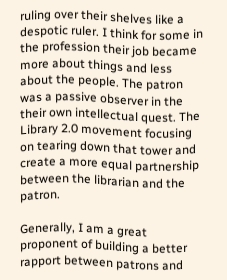ruling over their shelves like a despotic ruler. I think for some in the profession their job became more about things and less about the people. The patron was a passive observer in the their own intellectual quest. The Library 2.0 movement focusing on tearing down that tower and create a more equal partnership between the librarian and the patron.

Generally, I am a great proponent of building a better rapport between patrons and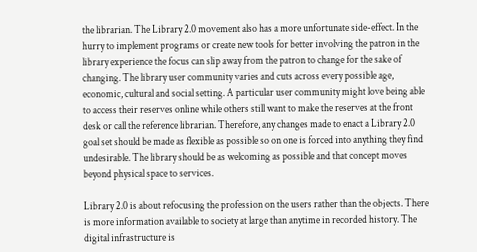the librarian. The Library 2.0 movement also has a more unfortunate side-effect. In the hurry to implement programs or create new tools for better involving the patron in the library experience the focus can slip away from the patron to change for the sake of changing. The library user community varies and cuts across every possible age, economic, cultural and social setting. A particular user community might love being able to access their reserves online while others still want to make the reserves at the front desk or call the reference librarian. Therefore, any changes made to enact a Library 2.0 goal set should be made as flexible as possible so on one is forced into anything they find undesirable. The library should be as welcoming as possible and that concept moves beyond physical space to services.

Library 2.0 is about refocusing the profession on the users rather than the objects. There is more information available to society at large than anytime in recorded history. The digital infrastructure is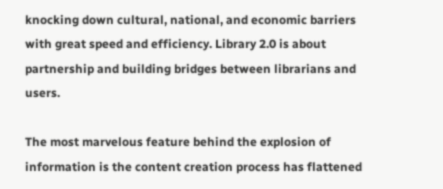knocking down cultural, national, and economic barriers with great speed and efficiency. Library 2.0 is about partnership and building bridges between librarians and users.

The most marvelous feature behind the explosion of information is the content creation process has flattened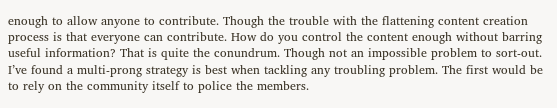enough to allow anyone to contribute. Though the trouble with the flattening content creation process is that everyone can contribute. How do you control the content enough without barring useful information? That is quite the conundrum. Though not an impossible problem to sort-out. I’ve found a multi-prong strategy is best when tackling any troubling problem. The first would be to rely on the community itself to police the members.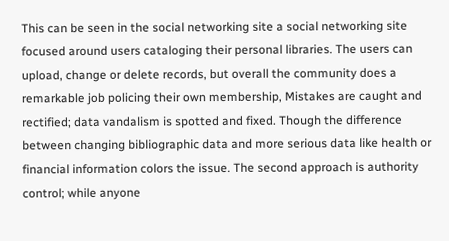This can be seen in the social networking site a social networking site focused around users cataloging their personal libraries. The users can upload, change or delete records, but overall the community does a remarkable job policing their own membership, Mistakes are caught and rectified; data vandalism is spotted and fixed. Though the difference between changing bibliographic data and more serious data like health or financial information colors the issue. The second approach is authority control; while anyone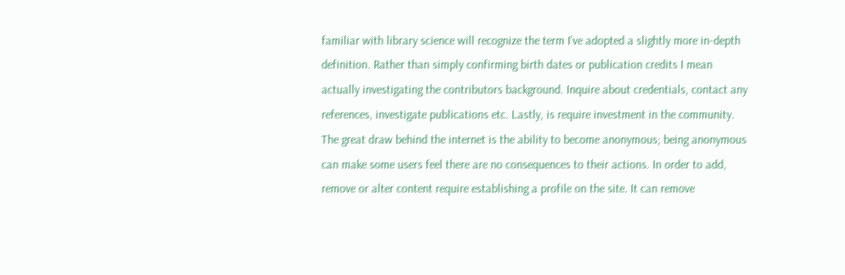familiar with library science will recognize the term I’ve adopted a slightly more in-depth definition. Rather than simply confirming birth dates or publication credits I mean actually investigating the contributors background. Inquire about credentials, contact any references, investigate publications etc. Lastly, is require investment in the community. The great draw behind the internet is the ability to become anonymous; being anonymous can make some users feel there are no consequences to their actions. In order to add, remove or alter content require establishing a profile on the site. It can remove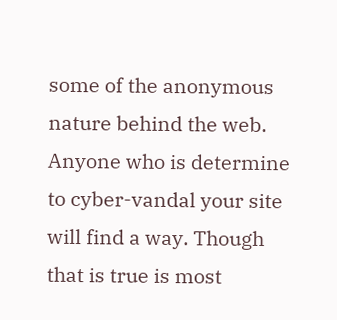some of the anonymous nature behind the web. Anyone who is determine to cyber-vandal your site will find a way. Though that is true is most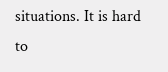situations. It is hard to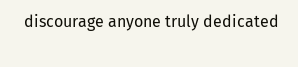discourage anyone truly dedicated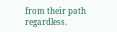from their path regardless.